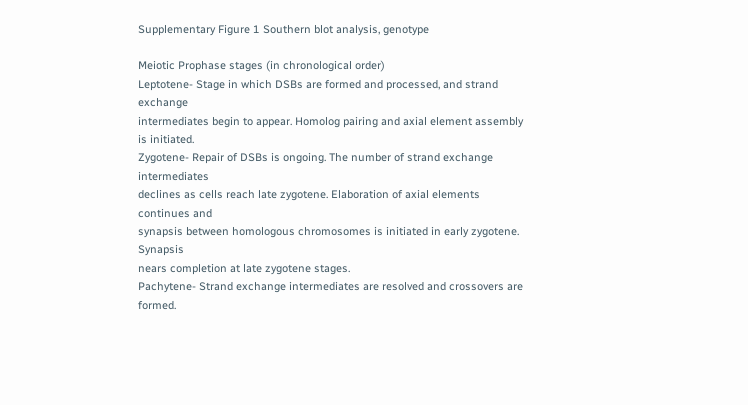Supplementary Figure 1 Southern blot analysis, genotype

Meiotic Prophase stages (in chronological order)
Leptotene- Stage in which DSBs are formed and processed, and strand exchange
intermediates begin to appear. Homolog pairing and axial element assembly is initiated.
Zygotene- Repair of DSBs is ongoing. The number of strand exchange intermediates
declines as cells reach late zygotene. Elaboration of axial elements continues and
synapsis between homologous chromosomes is initiated in early zygotene. Synapsis
nears completion at late zygotene stages.
Pachytene- Strand exchange intermediates are resolved and crossovers are formed.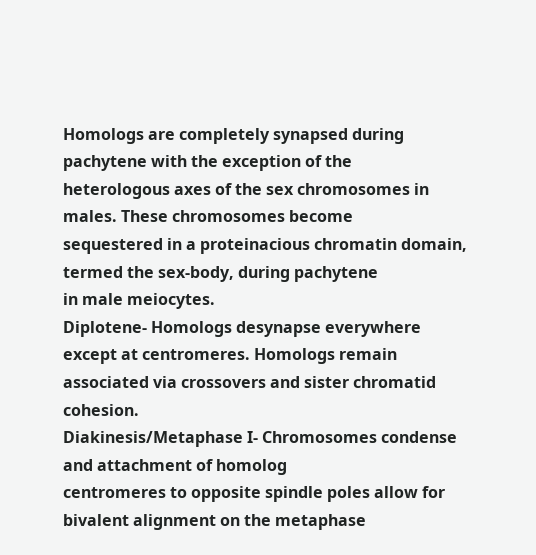Homologs are completely synapsed during pachytene with the exception of the
heterologous axes of the sex chromosomes in males. These chromosomes become
sequestered in a proteinacious chromatin domain, termed the sex-body, during pachytene
in male meiocytes.
Diplotene- Homologs desynapse everywhere except at centromeres. Homologs remain
associated via crossovers and sister chromatid cohesion.
Diakinesis/Metaphase I- Chromosomes condense and attachment of homolog
centromeres to opposite spindle poles allow for bivalent alignment on the metaphase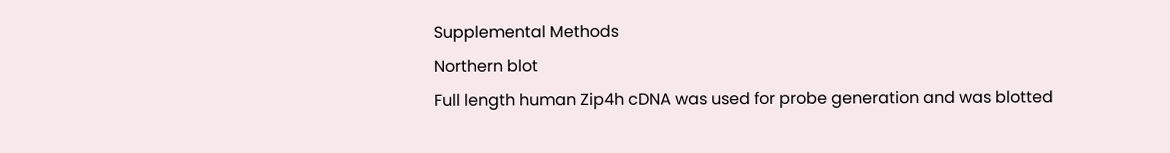Supplemental Methods
Northern blot
Full length human Zip4h cDNA was used for probe generation and was blotted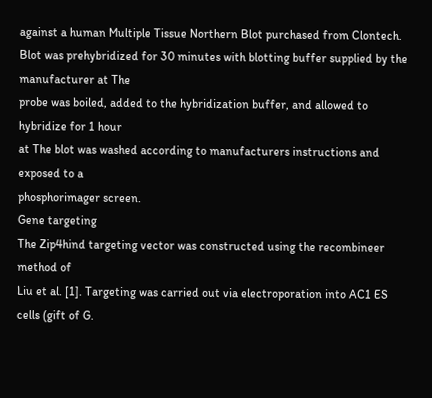against a human Multiple Tissue Northern Blot purchased from Clontech. Blot was prehybridized for 30 minutes with blotting buffer supplied by the manufacturer at The
probe was boiled, added to the hybridization buffer, and allowed to hybridize for 1 hour
at The blot was washed according to manufacturers instructions and exposed to a
phosphorimager screen.
Gene targeting
The Zip4hind targeting vector was constructed using the recombineer method of
Liu et al. [1]. Targeting was carried out via electroporation into AC1 ES cells (gift of G.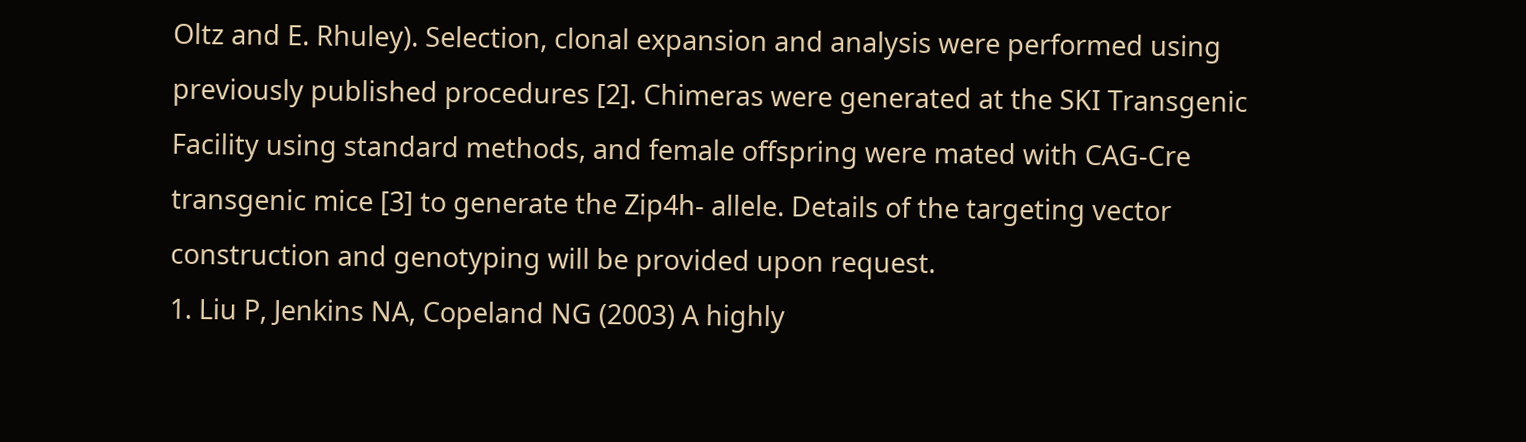Oltz and E. Rhuley). Selection, clonal expansion and analysis were performed using
previously published procedures [2]. Chimeras were generated at the SKI Transgenic
Facility using standard methods, and female offspring were mated with CAG-Cre
transgenic mice [3] to generate the Zip4h- allele. Details of the targeting vector
construction and genotyping will be provided upon request.
1. Liu P, Jenkins NA, Copeland NG (2003) A highly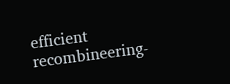efficient recombineering-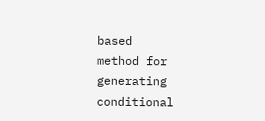based
method for generating conditional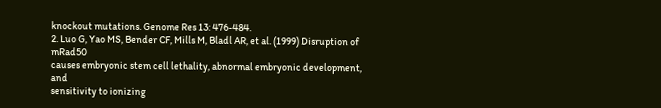knockout mutations. Genome Res 13: 476-484.
2. Luo G, Yao MS, Bender CF, Mills M, Bladl AR, et al. (1999) Disruption of mRad50
causes embryonic stem cell lethality, abnormal embryonic development, and
sensitivity to ionizing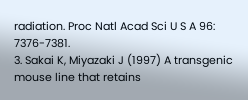radiation. Proc Natl Acad Sci U S A 96: 7376-7381.
3. Sakai K, Miyazaki J (1997) A transgenic mouse line that retains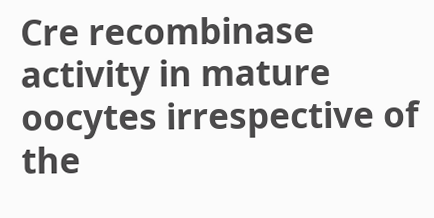Cre recombinase
activity in mature oocytes irrespective of the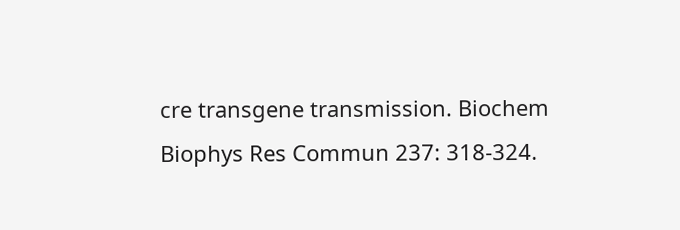cre transgene transmission. Biochem
Biophys Res Commun 237: 318-324.